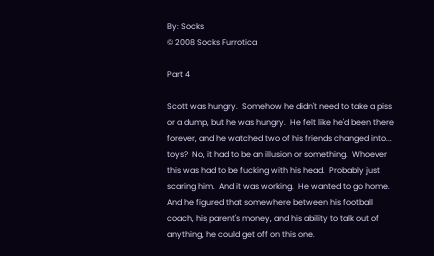By: Socks
© 2008 Socks Furrotica

Part 4

Scott was hungry.  Somehow he didn't need to take a piss or a dump, but he was hungry.  He felt like he'd been there forever, and he watched two of his friends changed into...  toys?  No, it had to be an illusion or something.  Whoever this was had to be fucking with his head.  Probably just scaring him.  And it was working.  He wanted to go home.  And he figured that somewhere between his football coach, his parent's money, and his ability to talk out of anything, he could get off on this one.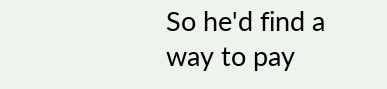So he'd find a way to pay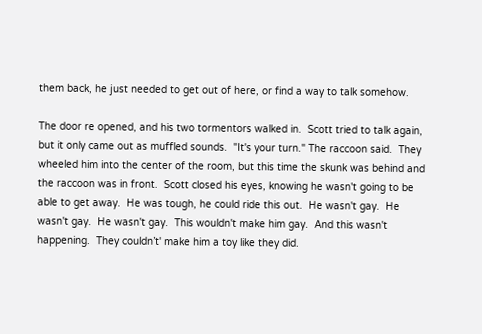them back, he just needed to get out of here, or find a way to talk somehow.

The door re opened, and his two tormentors walked in.  Scott tried to talk again, but it only came out as muffled sounds.  "It's your turn." The raccoon said.  They wheeled him into the center of the room, but this time the skunk was behind and the raccoon was in front.  Scott closed his eyes, knowing he wasn't going to be able to get away.  He was tough, he could ride this out.  He wasn't gay.  He wasn't gay.  He wasn't gay.  This wouldn't make him gay.  And this wasn't happening.  They couldn’t' make him a toy like they did.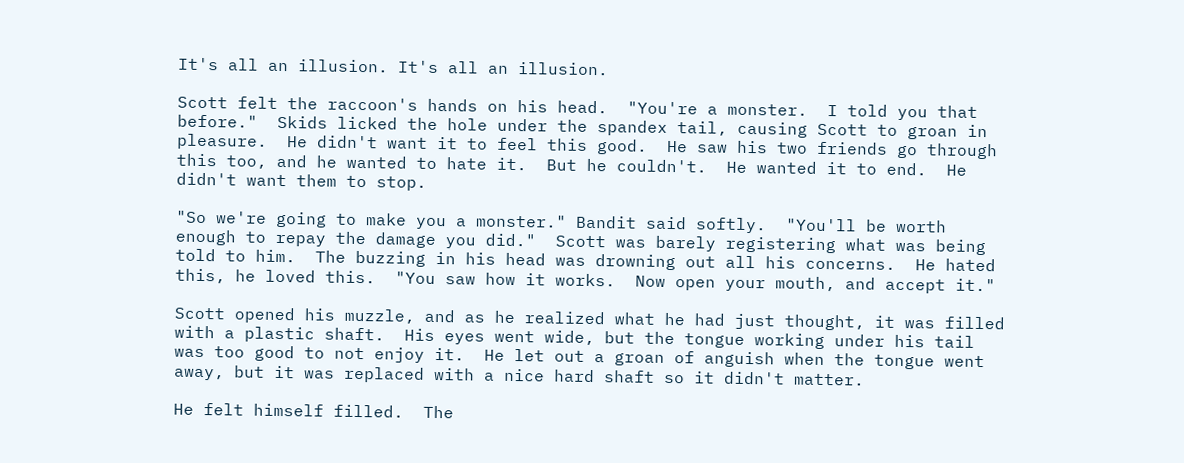It's all an illusion. It's all an illusion.

Scott felt the raccoon's hands on his head.  "You're a monster.  I told you that before."  Skids licked the hole under the spandex tail, causing Scott to groan in pleasure.  He didn't want it to feel this good.  He saw his two friends go through this too, and he wanted to hate it.  But he couldn't.  He wanted it to end.  He didn't want them to stop.

"So we're going to make you a monster." Bandit said softly.  "You'll be worth enough to repay the damage you did."  Scott was barely registering what was being told to him.  The buzzing in his head was drowning out all his concerns.  He hated this, he loved this.  "You saw how it works.  Now open your mouth, and accept it."

Scott opened his muzzle, and as he realized what he had just thought, it was filled with a plastic shaft.  His eyes went wide, but the tongue working under his tail was too good to not enjoy it.  He let out a groan of anguish when the tongue went away, but it was replaced with a nice hard shaft so it didn't matter.

He felt himself filled.  The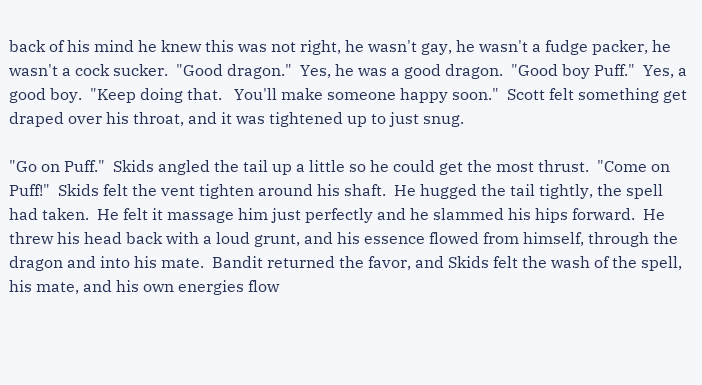back of his mind he knew this was not right, he wasn't gay, he wasn't a fudge packer, he wasn't a cock sucker.  "Good dragon."  Yes, he was a good dragon.  "Good boy Puff."  Yes, a good boy.  "Keep doing that.   You'll make someone happy soon."  Scott felt something get draped over his throat, and it was tightened up to just snug.

"Go on Puff."  Skids angled the tail up a little so he could get the most thrust.  "Come on Puff!"  Skids felt the vent tighten around his shaft.  He hugged the tail tightly, the spell had taken.  He felt it massage him just perfectly and he slammed his hips forward.  He threw his head back with a loud grunt, and his essence flowed from himself, through the dragon and into his mate.  Bandit returned the favor, and Skids felt the wash of the spell, his mate, and his own energies flow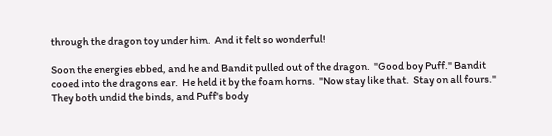through the dragon toy under him.  And it felt so wonderful!

Soon the energies ebbed, and he and Bandit pulled out of the dragon.  "Good boy Puff." Bandit cooed into the dragons ear.  He held it by the foam horns.  "Now stay like that.  Stay on all fours."  They both undid the binds, and Puff's body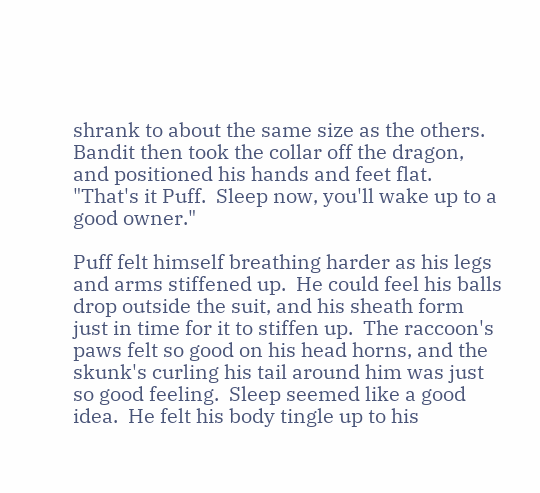shrank to about the same size as the others.  Bandit then took the collar off the dragon, and positioned his hands and feet flat.  "That's it Puff.  Sleep now, you'll wake up to a good owner."

Puff felt himself breathing harder as his legs and arms stiffened up.  He could feel his balls drop outside the suit, and his sheath form just in time for it to stiffen up.  The raccoon's paws felt so good on his head horns, and the skunk's curling his tail around him was just so good feeling.  Sleep seemed like a good idea.  He felt his body tingle up to his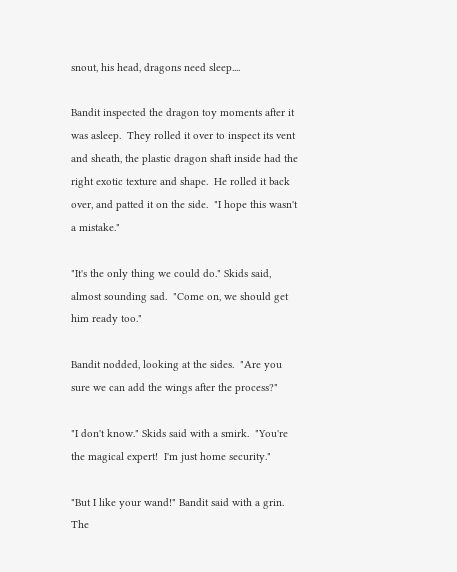snout, his head, dragons need sleep....

Bandit inspected the dragon toy moments after it was asleep.  They rolled it over to inspect its vent and sheath, the plastic dragon shaft inside had the right exotic texture and shape.  He rolled it back over, and patted it on the side.  "I hope this wasn't a mistake."

"It's the only thing we could do." Skids said, almost sounding sad.  "Come on, we should get him ready too."

Bandit nodded, looking at the sides.  "Are you sure we can add the wings after the process?"

"I don't know." Skids said with a smirk.  "You're the magical expert!  I'm just home security."

"But I like your wand!" Bandit said with a grin.  The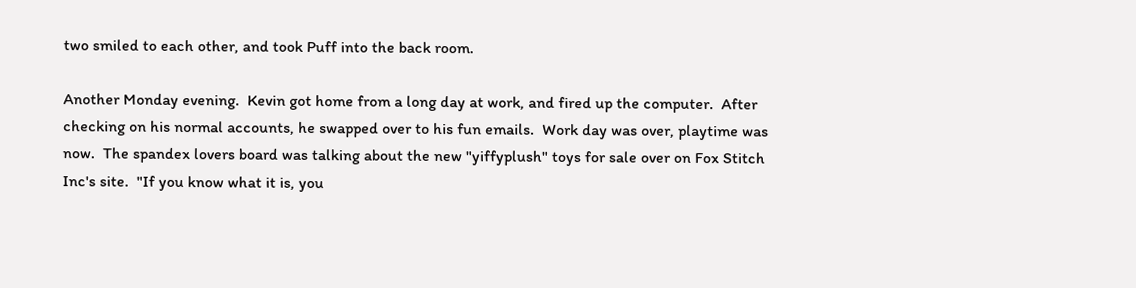two smiled to each other, and took Puff into the back room.

Another Monday evening.  Kevin got home from a long day at work, and fired up the computer.  After checking on his normal accounts, he swapped over to his fun emails.  Work day was over, playtime was now.  The spandex lovers board was talking about the new "yiffyplush" toys for sale over on Fox Stitch Inc's site.  "If you know what it is, you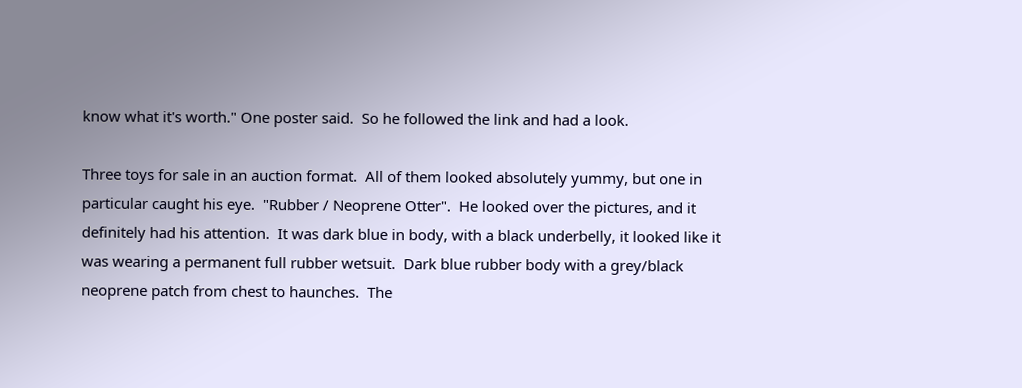know what it's worth." One poster said.  So he followed the link and had a look.

Three toys for sale in an auction format.  All of them looked absolutely yummy, but one in particular caught his eye.  "Rubber / Neoprene Otter".  He looked over the pictures, and it definitely had his attention.  It was dark blue in body, with a black underbelly, it looked like it was wearing a permanent full rubber wetsuit.  Dark blue rubber body with a grey/black neoprene patch from chest to haunches.  The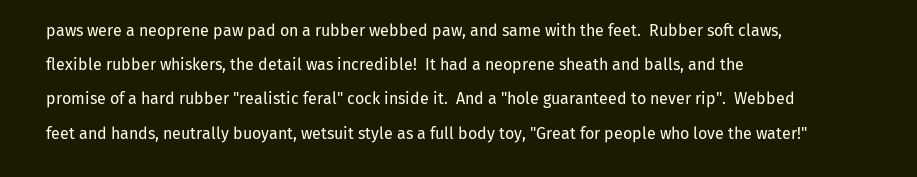paws were a neoprene paw pad on a rubber webbed paw, and same with the feet.  Rubber soft claws, flexible rubber whiskers, the detail was incredible!  It had a neoprene sheath and balls, and the promise of a hard rubber "realistic feral" cock inside it.  And a "hole guaranteed to never rip".  Webbed feet and hands, neutrally buoyant, wetsuit style as a full body toy, "Great for people who love the water!"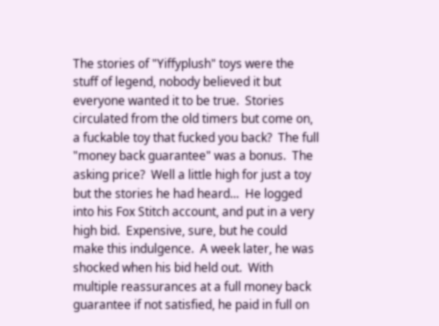The stories of "Yiffyplush" toys were the stuff of legend, nobody believed it but everyone wanted it to be true.  Stories circulated from the old timers but come on, a fuckable toy that fucked you back?  The full "money back guarantee" was a bonus.  The asking price?  Well a little high for just a toy but the stories he had heard...  He logged into his Fox Stitch account, and put in a very high bid.  Expensive, sure, but he could make this indulgence.  A week later, he was shocked when his bid held out.  With multiple reassurances at a full money back guarantee if not satisfied, he paid in full on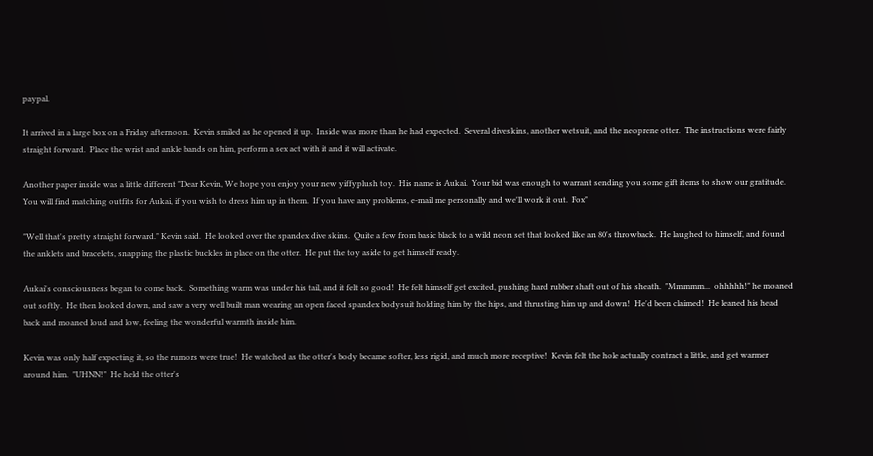paypal.

It arrived in a large box on a Friday afternoon.  Kevin smiled as he opened it up.  Inside was more than he had expected.  Several diveskins, another wetsuit, and the neoprene otter.  The instructions were fairly straight forward.  Place the wrist and ankle bands on him, perform a sex act with it and it will activate.

Another paper inside was a little different "Dear Kevin, We hope you enjoy your new yiffyplush toy.  His name is Aukai.  Your bid was enough to warrant sending you some gift items to show our gratitude.  You will find matching outfits for Aukai, if you wish to dress him up in them.  If you have any problems, e-mail me personally and we'll work it out.  Fox"

"Well that's pretty straight forward." Kevin said.  He looked over the spandex dive skins.  Quite a few from basic black to a wild neon set that looked like an 80's throwback.  He laughed to himself, and found the anklets and bracelets, snapping the plastic buckles in place on the otter.  He put the toy aside to get himself ready.

Aukai's consciousness began to come back.  Something warm was under his tail, and it felt so good!  He felt himself get excited, pushing hard rubber shaft out of his sheath.  "Mmmmm...  ohhhhh!" he moaned out softly.  He then looked down, and saw a very well built man wearing an open faced spandex bodysuit holding him by the hips, and thrusting him up and down!  He'd been claimed!  He leaned his head back and moaned loud and low, feeling the wonderful warmth inside him.

Kevin was only half expecting it, so the rumors were true!  He watched as the otter's body became softer, less rigid, and much more receptive!  Kevin felt the hole actually contract a little, and get warmer around him.  "UHNN!"  He held the otter's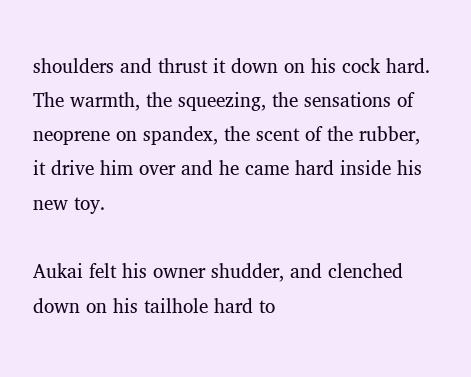shoulders and thrust it down on his cock hard.  The warmth, the squeezing, the sensations of neoprene on spandex, the scent of the rubber, it drive him over and he came hard inside his new toy.

Aukai felt his owner shudder, and clenched down on his tailhole hard to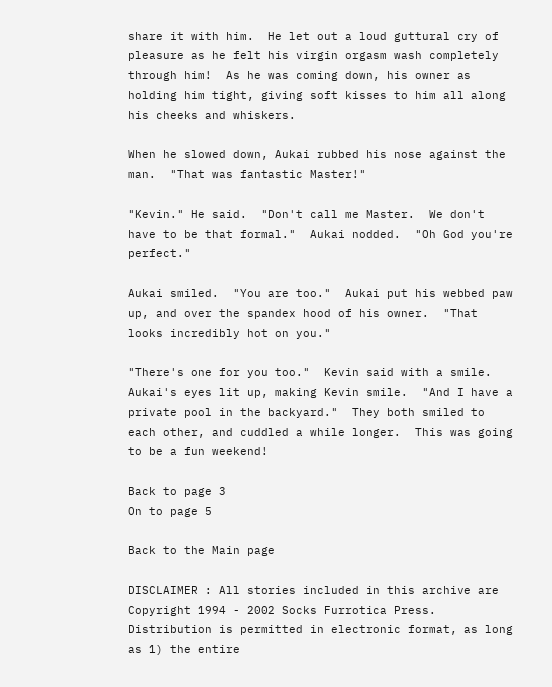share it with him.  He let out a loud guttural cry of pleasure as he felt his virgin orgasm wash completely through him!  As he was coming down, his owner as holding him tight, giving soft kisses to him all along his cheeks and whiskers.

When he slowed down, Aukai rubbed his nose against the man.  "That was fantastic Master!"

"Kevin." He said.  "Don't call me Master.  We don't have to be that formal."  Aukai nodded.  "Oh God you're perfect."

Aukai smiled.  "You are too."  Aukai put his webbed paw up, and over the spandex hood of his owner.  "That looks incredibly hot on you."

"There's one for you too."  Kevin said with a smile.  Aukai's eyes lit up, making Kevin smile.  "And I have a private pool in the backyard."  They both smiled to each other, and cuddled a while longer.  This was going to be a fun weekend!

Back to page 3
On to page 5

Back to the Main page

DISCLAIMER : All stories included in this archive are Copyright 1994 - 2002 Socks Furrotica Press. Distribution is permitted in electronic format, as long as 1) the entire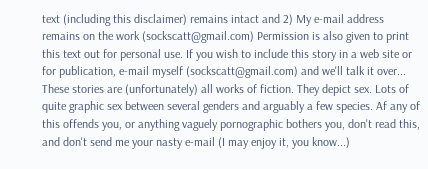text (including this disclaimer) remains intact and 2) My e-mail address remains on the work (sockscatt@gmail.com) Permission is also given to print this text out for personal use. If you wish to include this story in a web site or for publication, e-mail myself (sockscatt@gmail.com) and we'll talk it over...
These stories are (unfortunately) all works of fiction. They depict sex. Lots of quite graphic sex between several genders and arguably a few species. Af any of this offends you, or anything vaguely pornographic bothers you, don't read this, and don't send me your nasty e-mail (I may enjoy it, you know...)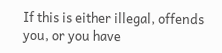If this is either illegal, offends you, or you have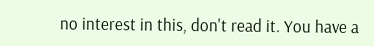no interest in this, don't read it. You have a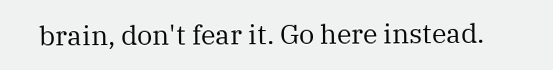brain, don't fear it. Go here instead.